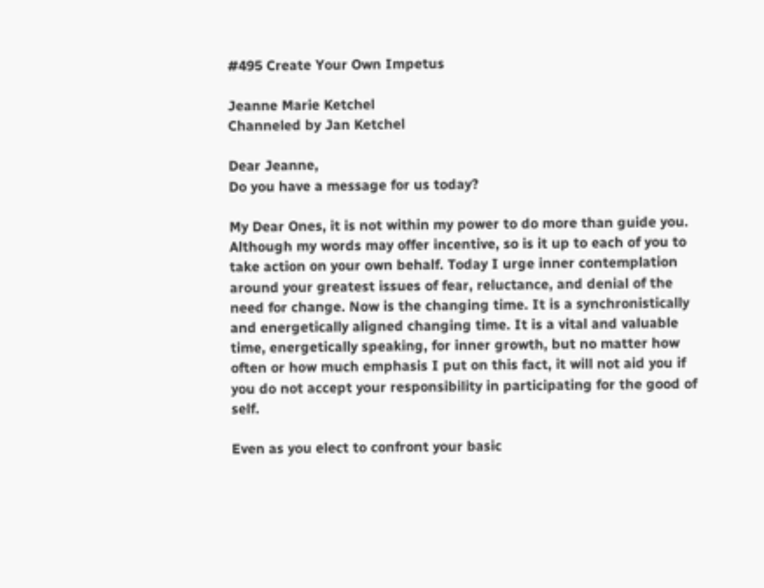#495 Create Your Own Impetus

Jeanne Marie Ketchel
Channeled by Jan Ketchel

Dear Jeanne,
Do you have a message for us today?

My Dear Ones, it is not within my power to do more than guide you. Although my words may offer incentive, so is it up to each of you to take action on your own behalf. Today I urge inner contemplation around your greatest issues of fear, reluctance, and denial of the need for change. Now is the changing time. It is a synchronistically and energetically aligned changing time. It is a vital and valuable time, energetically speaking, for inner growth, but no matter how often or how much emphasis I put on this fact, it will not aid you if you do not accept your responsibility in participating for the good of self.

Even as you elect to confront your basic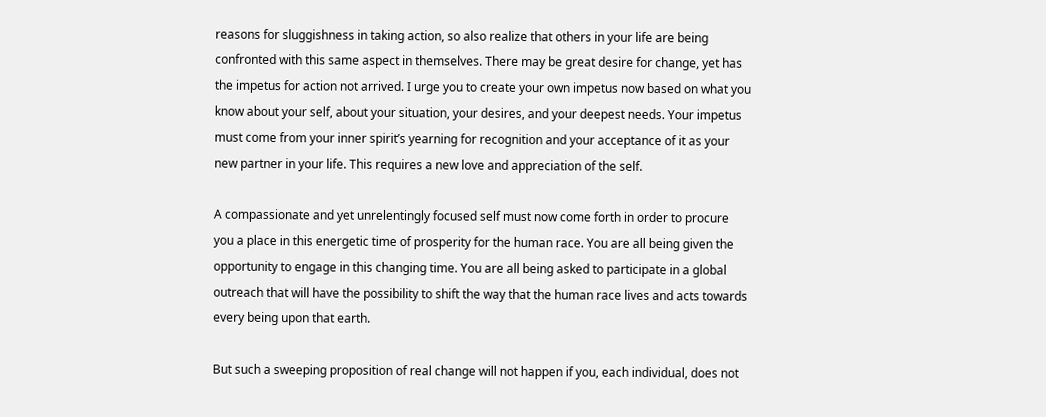reasons for sluggishness in taking action, so also realize that others in your life are being confronted with this same aspect in themselves. There may be great desire for change, yet has the impetus for action not arrived. I urge you to create your own impetus now based on what you know about your self, about your situation, your desires, and your deepest needs. Your impetus must come from your inner spirit’s yearning for recognition and your acceptance of it as your new partner in your life. This requires a new love and appreciation of the self.

A compassionate and yet unrelentingly focused self must now come forth in order to procure you a place in this energetic time of prosperity for the human race. You are all being given the opportunity to engage in this changing time. You are all being asked to participate in a global outreach that will have the possibility to shift the way that the human race lives and acts towards every being upon that earth.

But such a sweeping proposition of real change will not happen if you, each individual, does not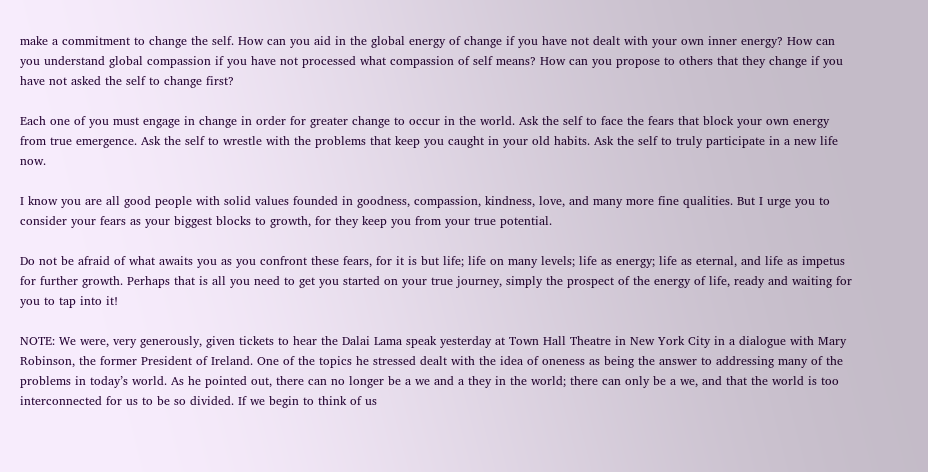make a commitment to change the self. How can you aid in the global energy of change if you have not dealt with your own inner energy? How can you understand global compassion if you have not processed what compassion of self means? How can you propose to others that they change if you have not asked the self to change first?

Each one of you must engage in change in order for greater change to occur in the world. Ask the self to face the fears that block your own energy from true emergence. Ask the self to wrestle with the problems that keep you caught in your old habits. Ask the self to truly participate in a new life now.

I know you are all good people with solid values founded in goodness, compassion, kindness, love, and many more fine qualities. But I urge you to consider your fears as your biggest blocks to growth, for they keep you from your true potential.

Do not be afraid of what awaits you as you confront these fears, for it is but life; life on many levels; life as energy; life as eternal, and life as impetus for further growth. Perhaps that is all you need to get you started on your true journey, simply the prospect of the energy of life, ready and waiting for you to tap into it!

NOTE: We were, very generously, given tickets to hear the Dalai Lama speak yesterday at Town Hall Theatre in New York City in a dialogue with Mary Robinson, the former President of Ireland. One of the topics he stressed dealt with the idea of oneness as being the answer to addressing many of the problems in today’s world. As he pointed out, there can no longer be a we and a they in the world; there can only be a we, and that the world is too interconnected for us to be so divided. If we begin to think of us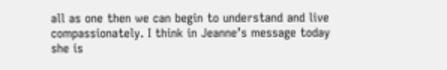all as one then we can begin to understand and live compassionately. I think in Jeanne’s message today she is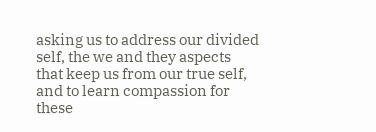asking us to address our divided self, the we and they aspects that keep us from our true self, and to learn compassion for these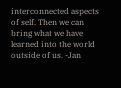interconnected aspects of self. Then we can bring what we have learned into the world outside of us. -Jan